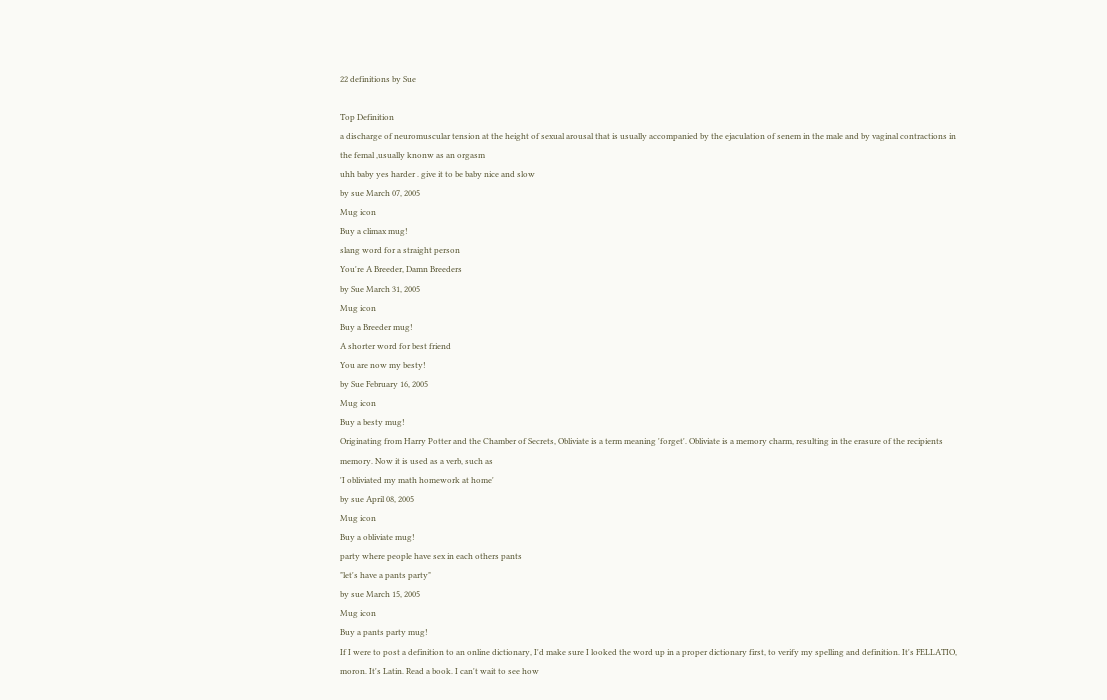22 definitions by Sue

Top Definition
a discharge of neuromuscular tension at the height of sexual arousal that is usually accompanied by the ejaculation of senem in the male and by vaginal contractions in the femal ,usually knonw as an orgasm
uhh baby yes harder . give it to be baby nice and slow
by sue March 07, 2005
Mug icon
Buy a climax mug!
slang word for a straight person
You're A Breeder, Damn Breeders
by Sue March 31, 2005
Mug icon
Buy a Breeder mug!
A shorter word for best friend
You are now my besty!
by Sue February 16, 2005
Mug icon
Buy a besty mug!
Originating from Harry Potter and the Chamber of Secrets, Obliviate is a term meaning 'forget'. Obliviate is a memory charm, resulting in the erasure of the recipients memory. Now it is used as a verb, such as
'I obliviated my math homework at home'
by sue April 08, 2005
Mug icon
Buy a obliviate mug!
party where people have sex in each others pants
"let's have a pants party"
by sue March 15, 2005
Mug icon
Buy a pants party mug!
If I were to post a definition to an online dictionary, I'd make sure I looked the word up in a proper dictionary first, to verify my spelling and definition. It's FELLATIO, moron. It's Latin. Read a book. I can't wait to see how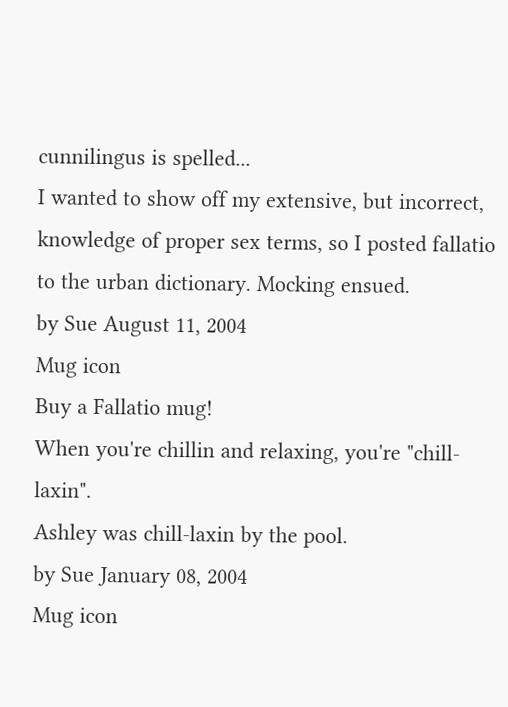cunnilingus is spelled...
I wanted to show off my extensive, but incorrect, knowledge of proper sex terms, so I posted fallatio to the urban dictionary. Mocking ensued.
by Sue August 11, 2004
Mug icon
Buy a Fallatio mug!
When you're chillin and relaxing, you're "chill-laxin".
Ashley was chill-laxin by the pool.
by Sue January 08, 2004
Mug icon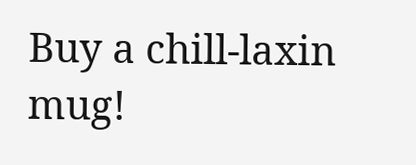Buy a chill-laxin mug!